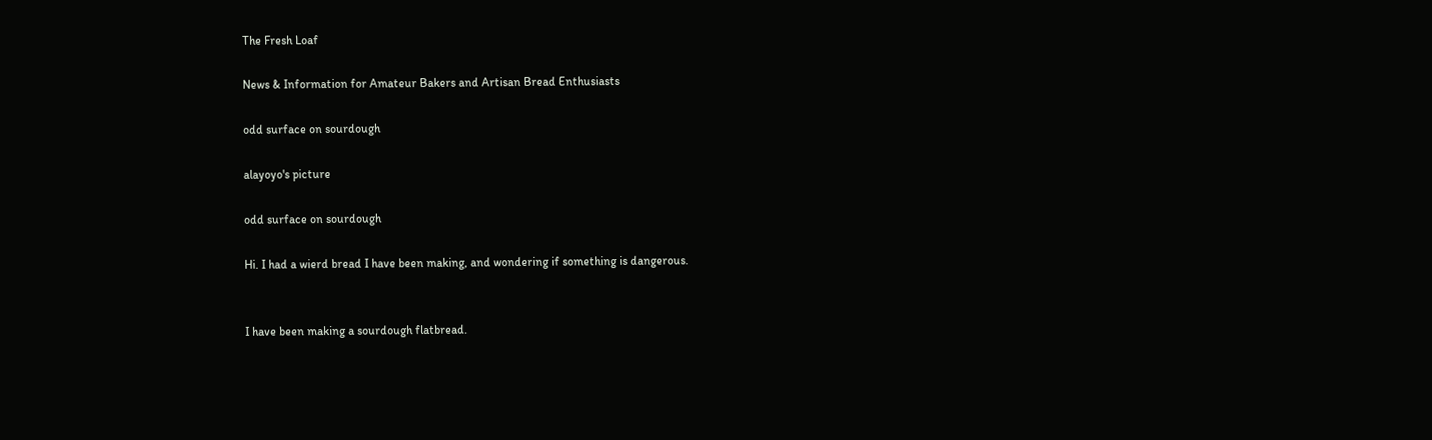The Fresh Loaf

News & Information for Amateur Bakers and Artisan Bread Enthusiasts

odd surface on sourdough

alayoyo's picture

odd surface on sourdough

Hi. I had a wierd bread I have been making, and wondering if something is dangerous.


I have been making a sourdough flatbread.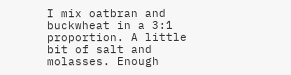I mix oatbran and buckwheat in a 3:1 proportion. A little bit of salt and molasses. Enough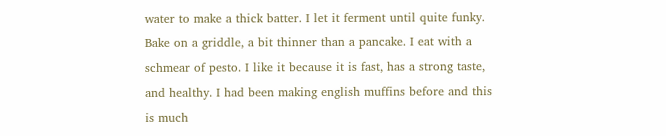water to make a thick batter. I let it ferment until quite funky. Bake on a griddle, a bit thinner than a pancake. I eat with a schmear of pesto. I like it because it is fast, has a strong taste, and healthy. I had been making english muffins before and this is much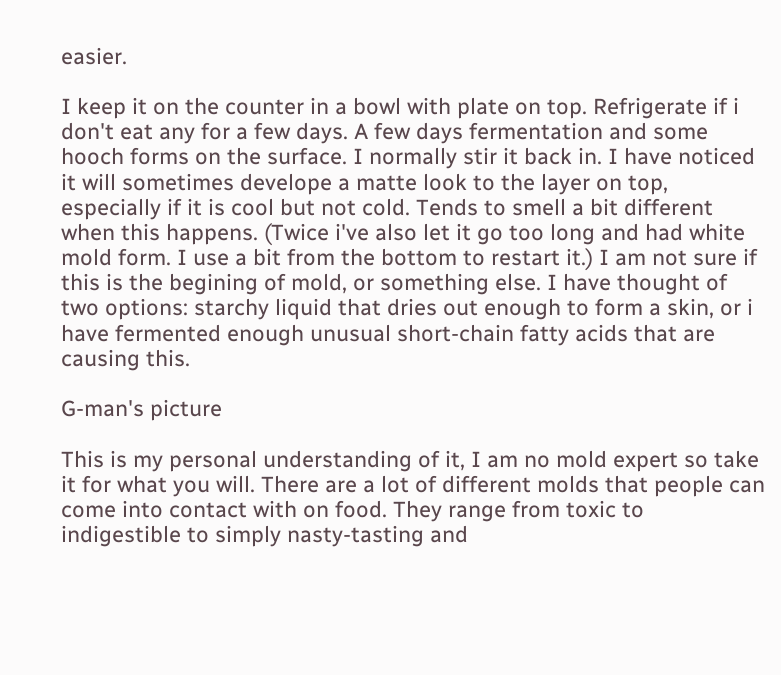easier.

I keep it on the counter in a bowl with plate on top. Refrigerate if i don't eat any for a few days. A few days fermentation and some hooch forms on the surface. I normally stir it back in. I have noticed it will sometimes develope a matte look to the layer on top, especially if it is cool but not cold. Tends to smell a bit different when this happens. (Twice i've also let it go too long and had white mold form. I use a bit from the bottom to restart it.) I am not sure if this is the begining of mold, or something else. I have thought of two options: starchy liquid that dries out enough to form a skin, or i have fermented enough unusual short-chain fatty acids that are causing this.

G-man's picture

This is my personal understanding of it, I am no mold expert so take it for what you will. There are a lot of different molds that people can come into contact with on food. They range from toxic to indigestible to simply nasty-tasting and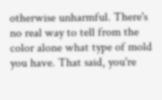otherwise unharmful. There's no real way to tell from the color alone what type of mold you have. That said, you're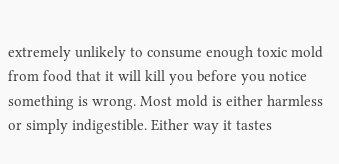extremely unlikely to consume enough toxic mold from food that it will kill you before you notice something is wrong. Most mold is either harmless or simply indigestible. Either way it tastes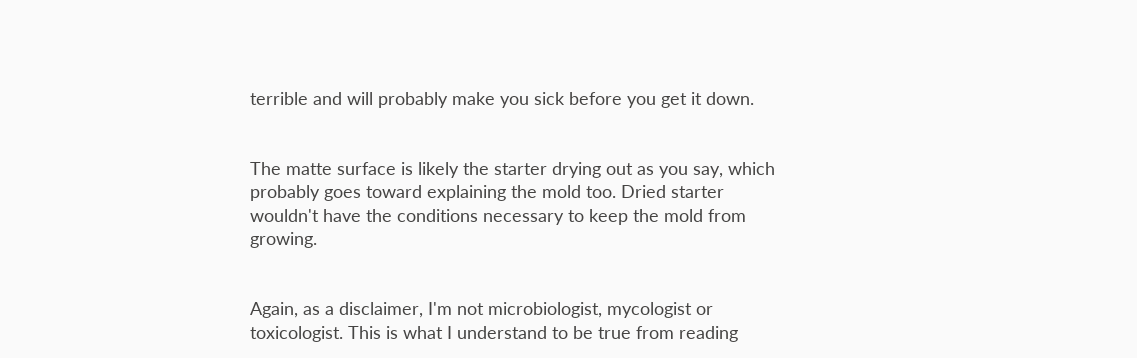terrible and will probably make you sick before you get it down.


The matte surface is likely the starter drying out as you say, which probably goes toward explaining the mold too. Dried starter wouldn't have the conditions necessary to keep the mold from growing.


Again, as a disclaimer, I'm not microbiologist, mycologist or toxicologist. This is what I understand to be true from reading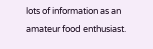lots of information as an amateur food enthusiast.